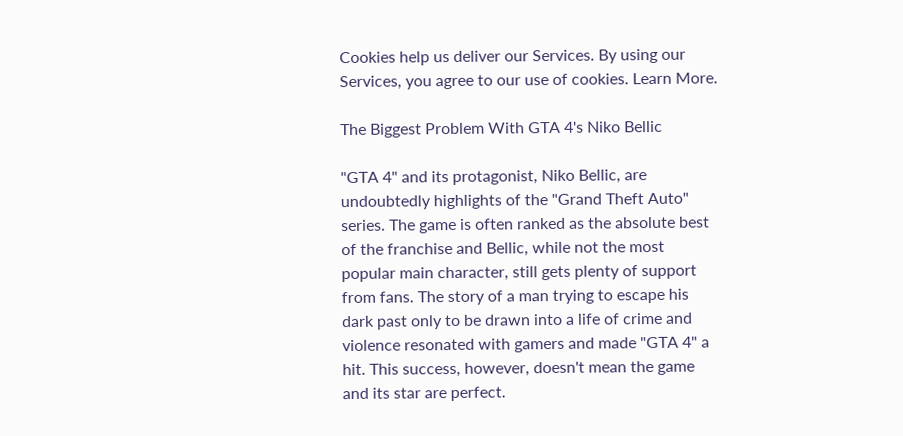Cookies help us deliver our Services. By using our Services, you agree to our use of cookies. Learn More.

The Biggest Problem With GTA 4's Niko Bellic

"GTA 4" and its protagonist, Niko Bellic, are undoubtedly highlights of the "Grand Theft Auto" series. The game is often ranked as the absolute best of the franchise and Bellic, while not the most popular main character, still gets plenty of support from fans. The story of a man trying to escape his dark past only to be drawn into a life of crime and violence resonated with gamers and made "GTA 4" a hit. This success, however, doesn't mean the game and its star are perfect.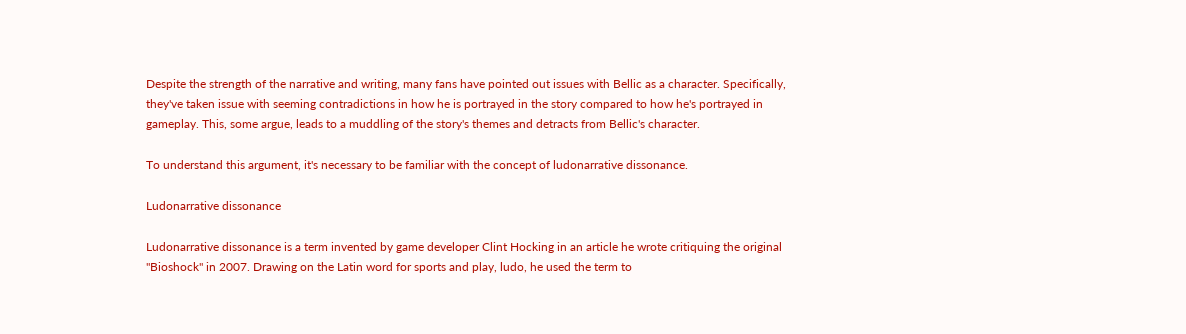Despite the strength of the narrative and writing, many fans have pointed out issues with Bellic as a character. Specifically, they've taken issue with seeming contradictions in how he is portrayed in the story compared to how he's portrayed in gameplay. This, some argue, leads to a muddling of the story's themes and detracts from Bellic's character.

To understand this argument, it's necessary to be familiar with the concept of ludonarrative dissonance.

Ludonarrative dissonance

Ludonarrative dissonance is a term invented by game developer Clint Hocking in an article he wrote critiquing the original "Bioshock" in 2007. Drawing on the Latin word for sports and play, ludo, he used the term to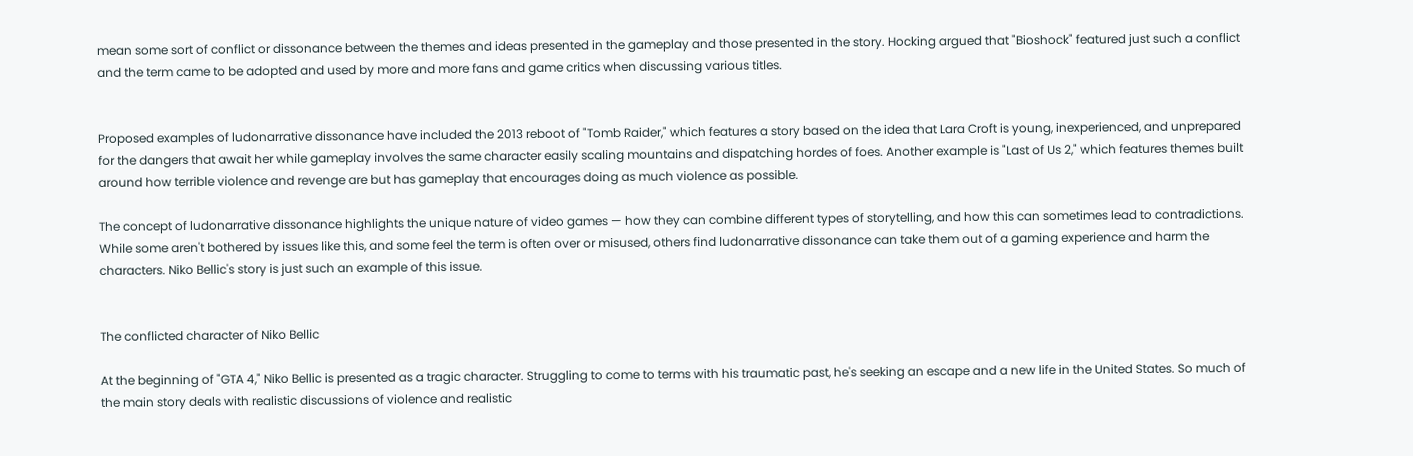mean some sort of conflict or dissonance between the themes and ideas presented in the gameplay and those presented in the story. Hocking argued that "Bioshock" featured just such a conflict and the term came to be adopted and used by more and more fans and game critics when discussing various titles.


Proposed examples of ludonarrative dissonance have included the 2013 reboot of "Tomb Raider," which features a story based on the idea that Lara Croft is young, inexperienced, and unprepared for the dangers that await her while gameplay involves the same character easily scaling mountains and dispatching hordes of foes. Another example is "Last of Us 2," which features themes built around how terrible violence and revenge are but has gameplay that encourages doing as much violence as possible.

The concept of ludonarrative dissonance highlights the unique nature of video games — how they can combine different types of storytelling, and how this can sometimes lead to contradictions. While some aren't bothered by issues like this, and some feel the term is often over or misused, others find ludonarrative dissonance can take them out of a gaming experience and harm the characters. Niko Bellic's story is just such an example of this issue.


The conflicted character of Niko Bellic

At the beginning of "GTA 4," Niko Bellic is presented as a tragic character. Struggling to come to terms with his traumatic past, he's seeking an escape and a new life in the United States. So much of the main story deals with realistic discussions of violence and realistic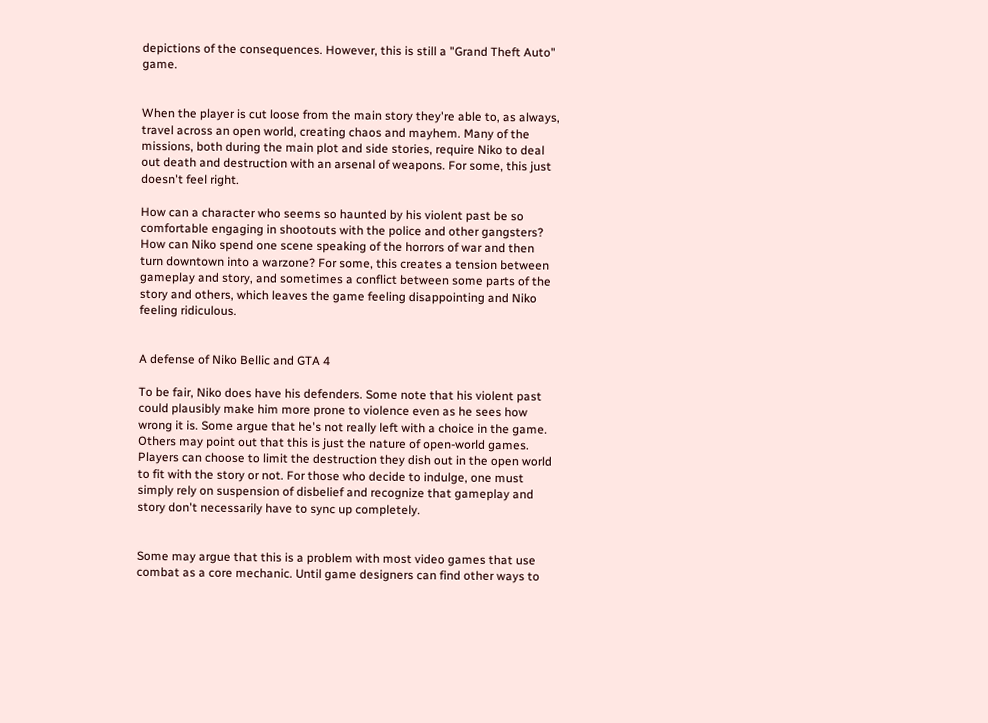depictions of the consequences. However, this is still a "Grand Theft Auto" game.


When the player is cut loose from the main story they're able to, as always, travel across an open world, creating chaos and mayhem. Many of the missions, both during the main plot and side stories, require Niko to deal out death and destruction with an arsenal of weapons. For some, this just doesn't feel right.

How can a character who seems so haunted by his violent past be so comfortable engaging in shootouts with the police and other gangsters? How can Niko spend one scene speaking of the horrors of war and then turn downtown into a warzone? For some, this creates a tension between gameplay and story, and sometimes a conflict between some parts of the story and others, which leaves the game feeling disappointing and Niko feeling ridiculous.


A defense of Niko Bellic and GTA 4

To be fair, Niko does have his defenders. Some note that his violent past could plausibly make him more prone to violence even as he sees how wrong it is. Some argue that he's not really left with a choice in the game. Others may point out that this is just the nature of open-world games. Players can choose to limit the destruction they dish out in the open world to fit with the story or not. For those who decide to indulge, one must simply rely on suspension of disbelief and recognize that gameplay and story don't necessarily have to sync up completely.


Some may argue that this is a problem with most video games that use combat as a core mechanic. Until game designers can find other ways to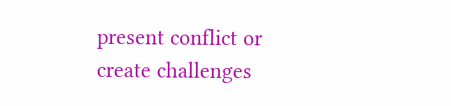present conflict or create challenges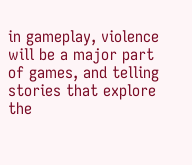in gameplay, violence will be a major part of games, and telling stories that explore the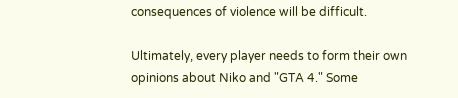consequences of violence will be difficult.

Ultimately, every player needs to form their own opinions about Niko and "GTA 4." Some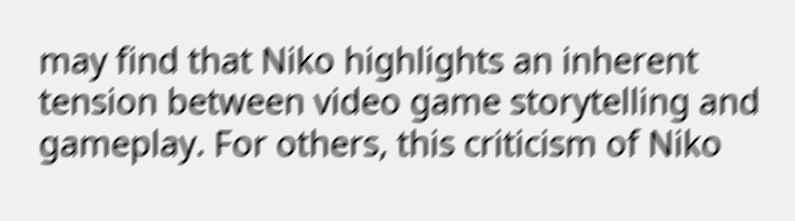may find that Niko highlights an inherent tension between video game storytelling and gameplay. For others, this criticism of Niko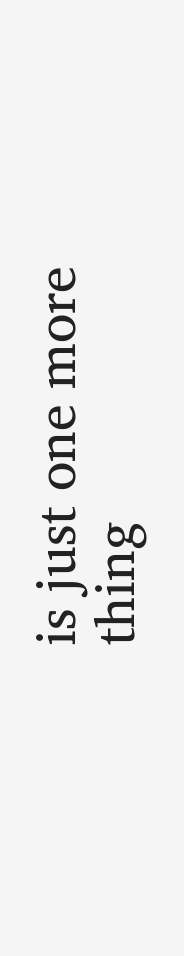is just one more thing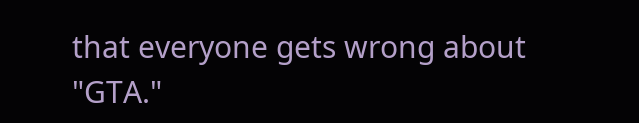that everyone gets wrong about "GTA."